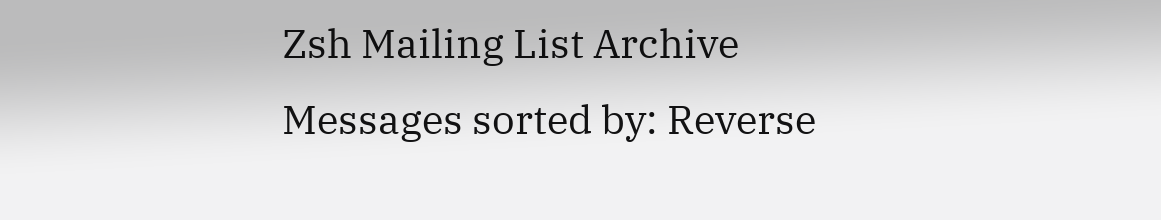Zsh Mailing List Archive
Messages sorted by: Reverse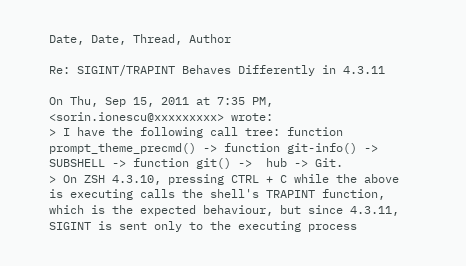Date, Date, Thread, Author

Re: SIGINT/TRAPINT Behaves Differently in 4.3.11

On Thu, Sep 15, 2011 at 7:35 PM,  <sorin.ionescu@xxxxxxxxx> wrote:
> I have the following call tree: function prompt_theme_precmd() -> function git-info() -> SUBSHELL -> function git() ->  hub -> Git.
> On ZSH 4.3.10, pressing CTRL + C while the above is executing calls the shell's TRAPINT function, which is the expected behaviour, but since 4.3.11, SIGINT is sent only to the executing process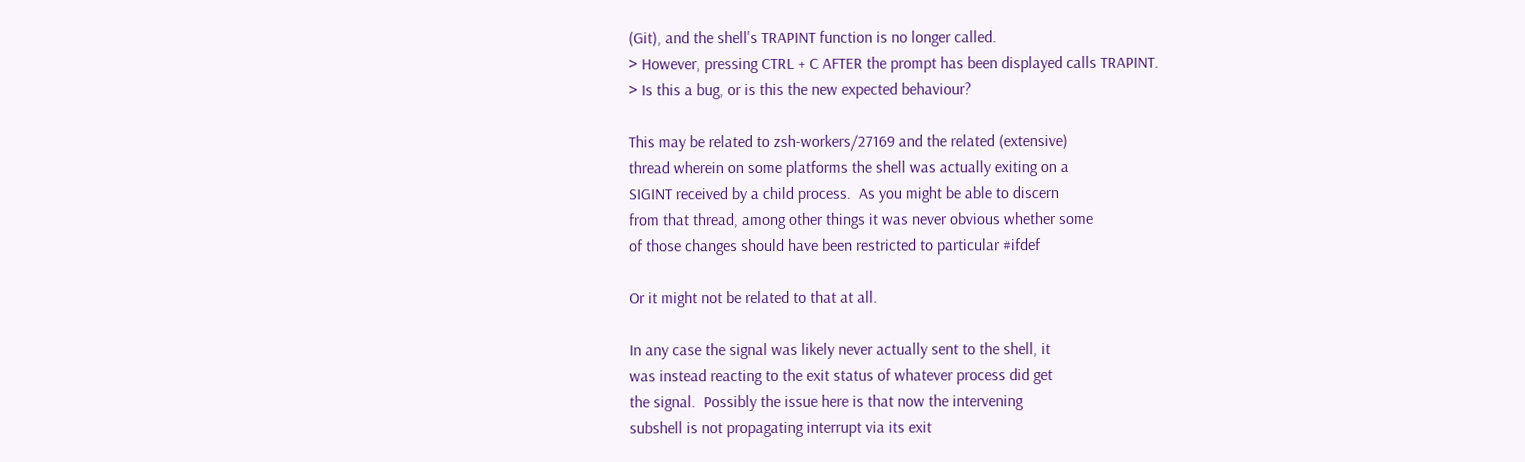(Git), and the shell's TRAPINT function is no longer called.
> However, pressing CTRL + C AFTER the prompt has been displayed calls TRAPINT.
> Is this a bug, or is this the new expected behaviour?

This may be related to zsh-workers/27169 and the related (extensive)
thread wherein on some platforms the shell was actually exiting on a
SIGINT received by a child process.  As you might be able to discern
from that thread, among other things it was never obvious whether some
of those changes should have been restricted to particular #ifdef

Or it might not be related to that at all.

In any case the signal was likely never actually sent to the shell, it
was instead reacting to the exit status of whatever process did get
the signal.  Possibly the issue here is that now the intervening
subshell is not propagating interrupt via its exit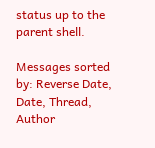status up to the
parent shell.

Messages sorted by: Reverse Date, Date, Thread, Author